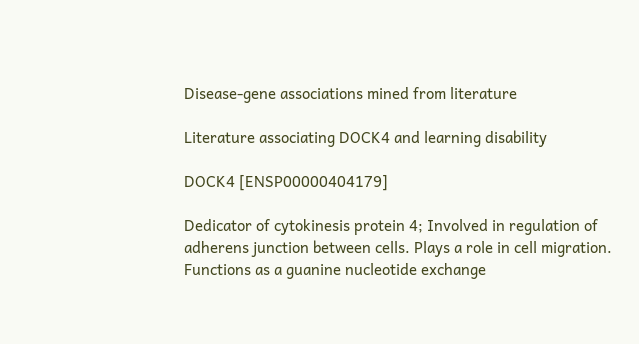Disease-gene associations mined from literature

Literature associating DOCK4 and learning disability

DOCK4 [ENSP00000404179]

Dedicator of cytokinesis protein 4; Involved in regulation of adherens junction between cells. Plays a role in cell migration. Functions as a guanine nucleotide exchange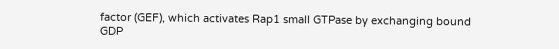factor (GEF), which activates Rap1 small GTPase by exchanging bound GDP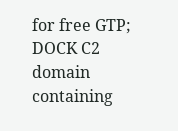for free GTP; DOCK C2 domain containing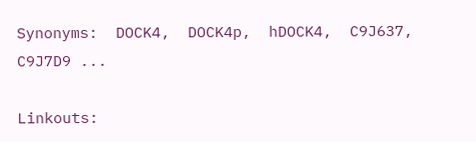Synonyms:  DOCK4,  DOCK4p,  hDOCK4,  C9J637,  C9J7D9 ...

Linkouts: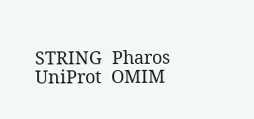STRING  Pharos  UniProt  OMIM